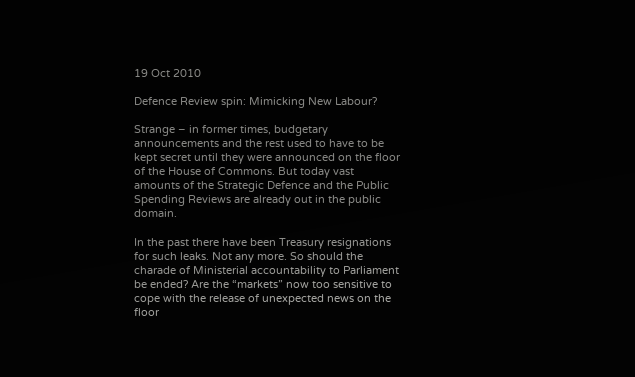19 Oct 2010

Defence Review spin: Mimicking New Labour?

Strange – in former times, budgetary announcements and the rest used to have to be kept secret until they were announced on the floor of the House of Commons. But today vast amounts of the Strategic Defence and the Public Spending Reviews are already out in the public domain.

In the past there have been Treasury resignations for such leaks. Not any more. So should the charade of Ministerial accountability to Parliament be ended? Are the “markets” now too sensitive to cope with the release of unexpected news on the floor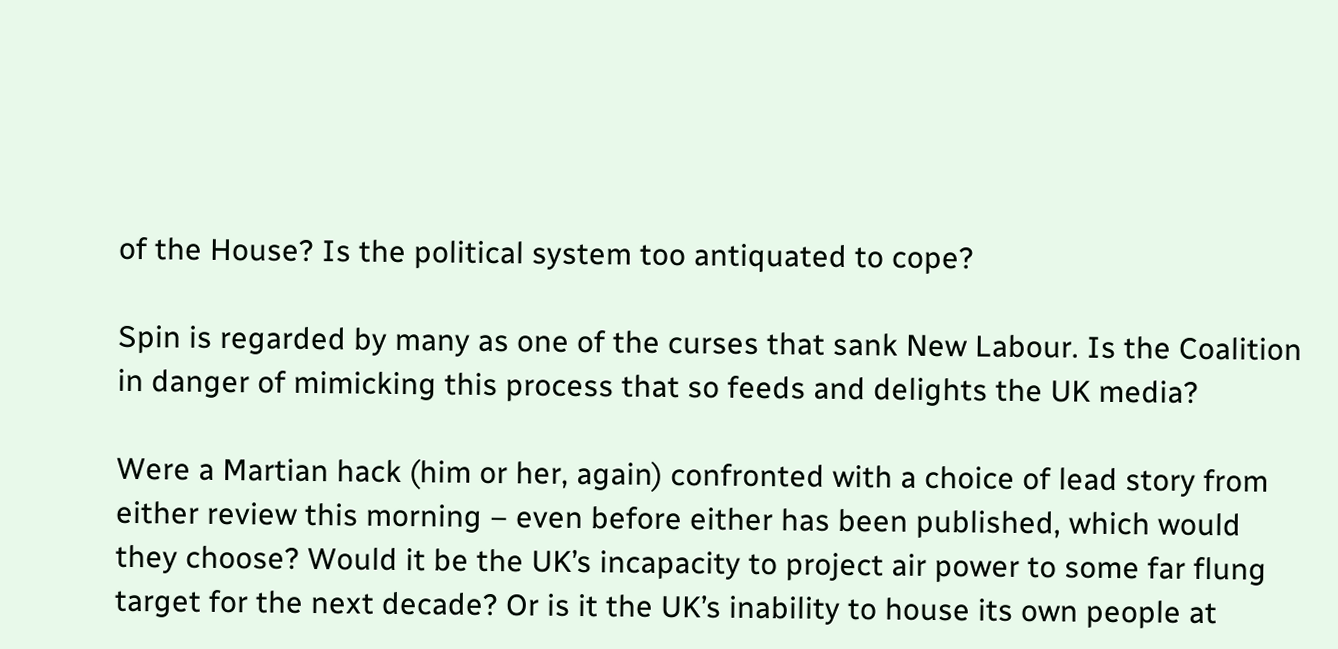of the House? Is the political system too antiquated to cope?

Spin is regarded by many as one of the curses that sank New Labour. Is the Coalition in danger of mimicking this process that so feeds and delights the UK media?

Were a Martian hack (him or her, again) confronted with a choice of lead story from either review this morning – even before either has been published, which would they choose? Would it be the UK’s incapacity to project air power to some far flung target for the next decade? Or is it the UK’s inability to house its own people at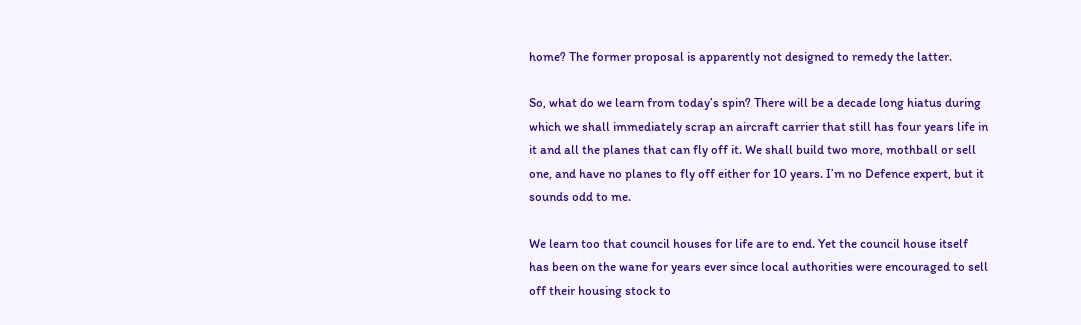home? The former proposal is apparently not designed to remedy the latter.

So, what do we learn from today’s spin? There will be a decade long hiatus during which we shall immediately scrap an aircraft carrier that still has four years life in it and all the planes that can fly off it. We shall build two more, mothball or sell one, and have no planes to fly off either for 10 years. I’m no Defence expert, but it sounds odd to me.

We learn too that council houses for life are to end. Yet the council house itself has been on the wane for years ever since local authorities were encouraged to sell off their housing stock to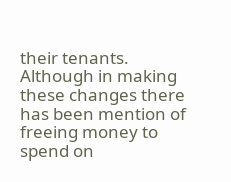their tenants. Although in making these changes there has been mention of freeing money to spend on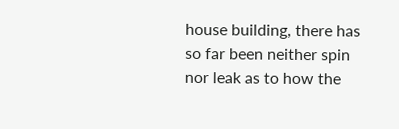house building, there has so far been neither spin nor leak as to how the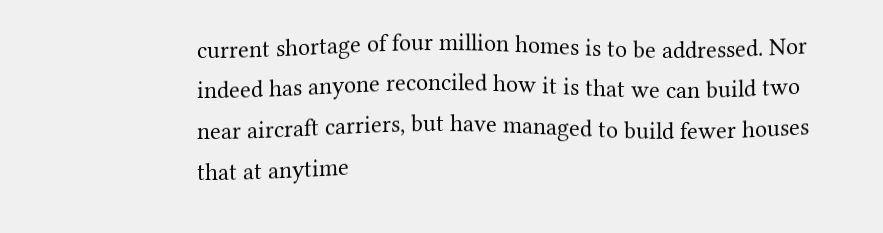current shortage of four million homes is to be addressed. Nor indeed has anyone reconciled how it is that we can build two near aircraft carriers, but have managed to build fewer houses that at anytime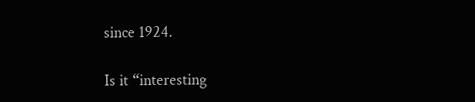since 1924.

Is it “interesting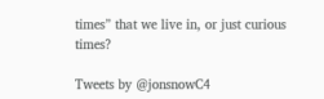times” that we live in, or just curious times?

Tweets by @jonsnowC4